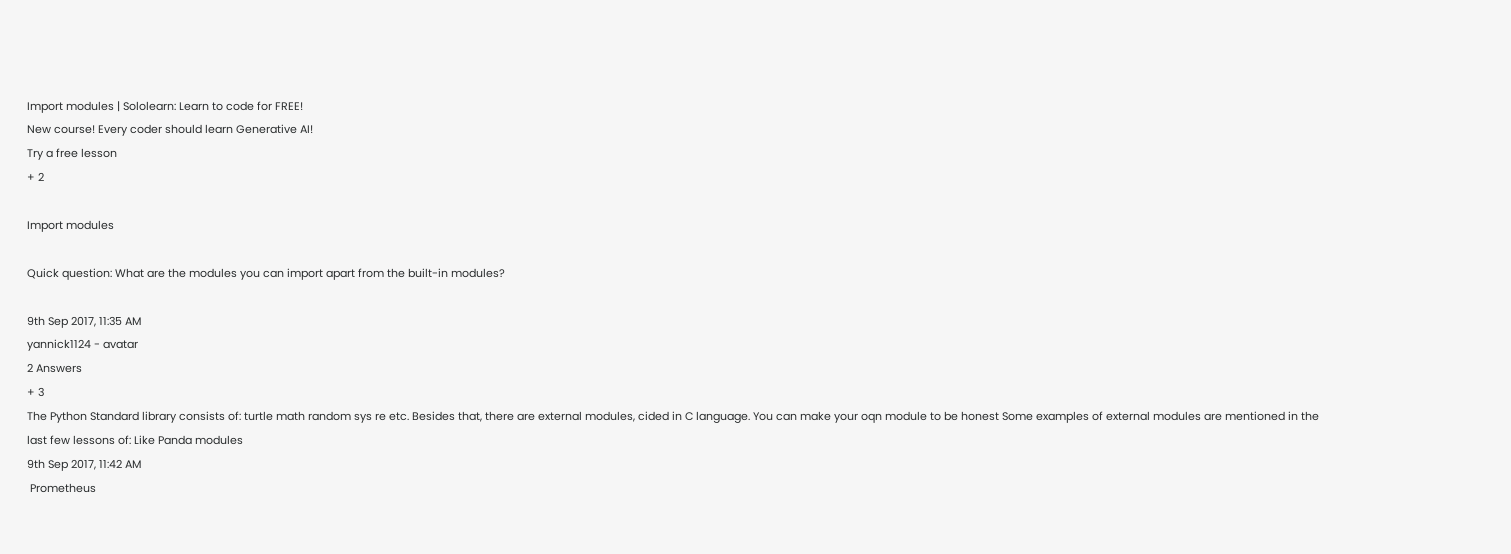Import modules | Sololearn: Learn to code for FREE!
New course! Every coder should learn Generative AI!
Try a free lesson
+ 2

Import modules

Quick question: What are the modules you can import apart from the built-in modules?

9th Sep 2017, 11:35 AM
yannick1124 - avatar
2 Answers
+ 3
The Python Standard library consists of: turtle math random sys re etc. Besides that, there are external modules, cided in C language. You can make your oqn module to be honest Some examples of external modules are mentioned in the last few lessons of: Like Panda modules
9th Sep 2017, 11:42 AM
 Prometheus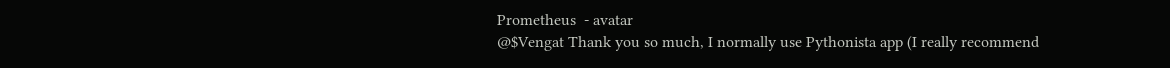Prometheus  - avatar
@$Vengat Thank you so much, I normally use Pythonista app (I really recommend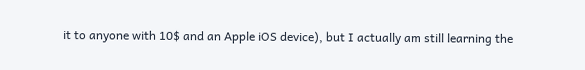it to anyone with 10$ and an Apple iOS device), but I actually am still learning the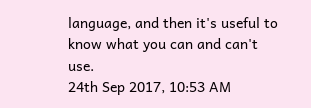language, and then it's useful to know what you can and can't use.
24th Sep 2017, 10:53 AM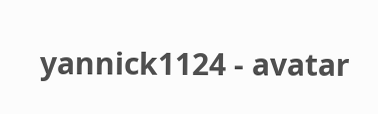yannick1124 - avatar